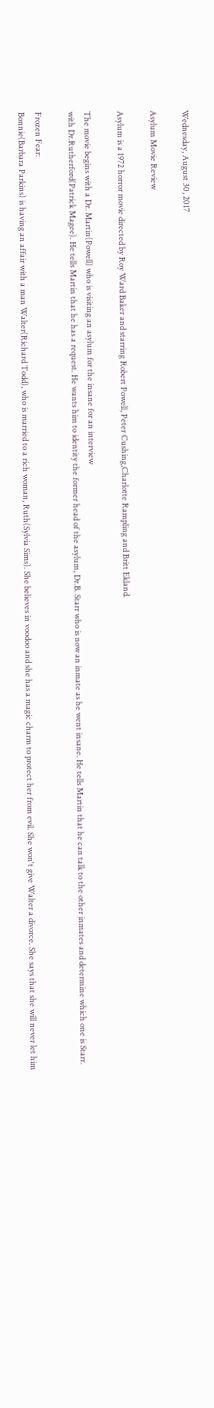Wednesday, August 30, 2017

Asylum Movie Review

Asylum is a 1972 horror movie directed by Roy Ward Baker and starring Robert Powell, Peter Cushing,Charlotte Rampling and Britt Ekland.

The movie begins with a Dr. Martin(Powell) who is visiting an asylum for the insane for an interview
with Dr.Rutherford(Patrick Magee). He tells Martin that he has a request. He wants him to identity the former head of the asylum, Dr.B. Starr who is now an inmate as he went insane. He tells Martin that he can talk to the other inmates and determine which one is Starr.

Frozen Fear:
Bonnie(Barbara Parkins) is having an affair with a man Walter(Richard Todd), who is married to a rich woman, Ruth(Sylvia Sims). She believes in voodoo and she has a magic charm to protect her from evil. She won't give Walter a divorce. She says that she will never let him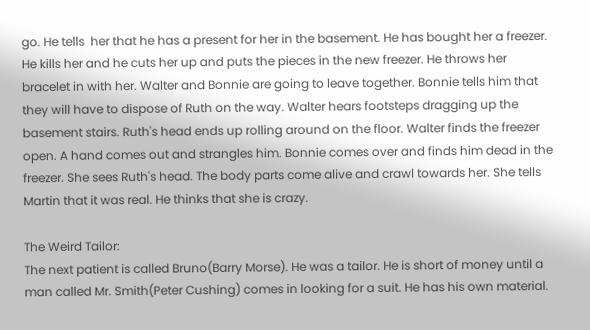go. He tells  her that he has a present for her in the basement. He has bought her a freezer. He kills her and he cuts her up and puts the pieces in the new freezer. He throws her bracelet in with her. Walter and Bonnie are going to leave together. Bonnie tells him that they will have to dispose of Ruth on the way. Walter hears footsteps dragging up the basement stairs. Ruth's head ends up rolling around on the floor. Walter finds the freezer open. A hand comes out and strangles him. Bonnie comes over and finds him dead in the freezer. She sees Ruth's head. The body parts come alive and crawl towards her. She tells Martin that it was real. He thinks that she is crazy.

The Weird Tailor:
The next patient is called Bruno(Barry Morse). He was a tailor. He is short of money until a man called Mr. Smith(Peter Cushing) comes in looking for a suit. He has his own material.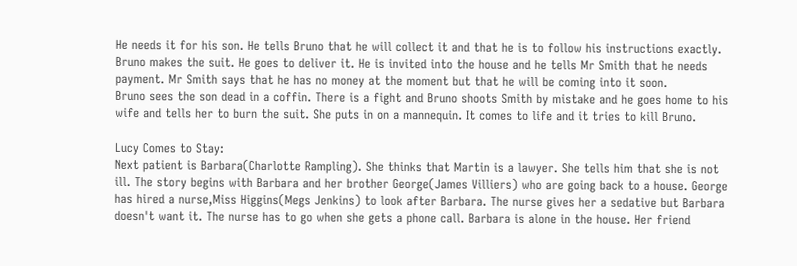He needs it for his son. He tells Bruno that he will collect it and that he is to follow his instructions exactly. Bruno makes the suit. He goes to deliver it. He is invited into the house and he tells Mr Smith that he needs payment. Mr Smith says that he has no money at the moment but that he will be coming into it soon.
Bruno sees the son dead in a coffin. There is a fight and Bruno shoots Smith by mistake and he goes home to his wife and tells her to burn the suit. She puts in on a mannequin. It comes to life and it tries to kill Bruno.

Lucy Comes to Stay:
Next patient is Barbara(Charlotte Rampling). She thinks that Martin is a lawyer. She tells him that she is not ill. The story begins with Barbara and her brother George(James Villiers) who are going back to a house. George has hired a nurse,Miss Higgins(Megs Jenkins) to look after Barbara. The nurse gives her a sedative but Barbara doesn't want it. The nurse has to go when she gets a phone call. Barbara is alone in the house. Her friend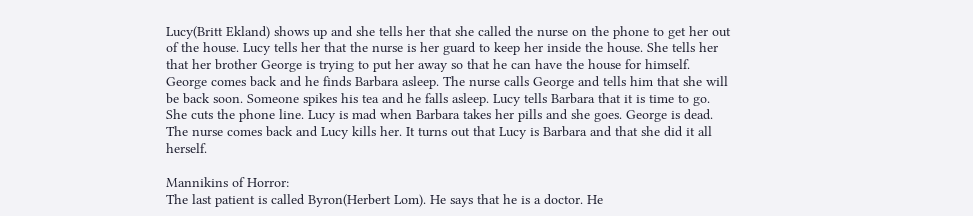Lucy(Britt Ekland) shows up and she tells her that she called the nurse on the phone to get her out of the house. Lucy tells her that the nurse is her guard to keep her inside the house. She tells her that her brother George is trying to put her away so that he can have the house for himself. George comes back and he finds Barbara asleep. The nurse calls George and tells him that she will be back soon. Someone spikes his tea and he falls asleep. Lucy tells Barbara that it is time to go. She cuts the phone line. Lucy is mad when Barbara takes her pills and she goes. George is dead. The nurse comes back and Lucy kills her. It turns out that Lucy is Barbara and that she did it all herself.

Mannikins of Horror:
The last patient is called Byron(Herbert Lom). He says that he is a doctor. He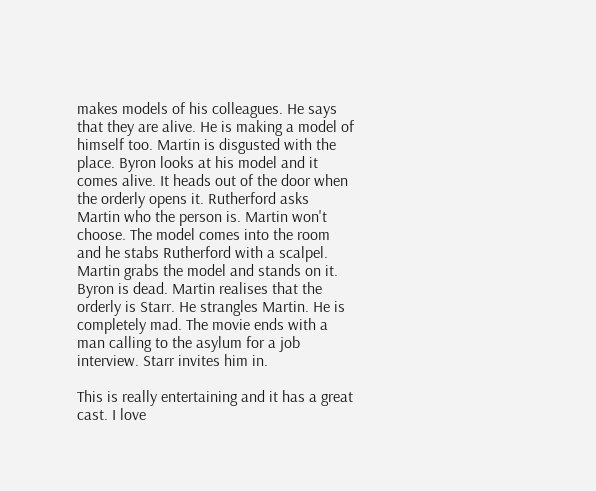makes models of his colleagues. He says that they are alive. He is making a model of himself too. Martin is disgusted with the place. Byron looks at his model and it comes alive. It heads out of the door when the orderly opens it. Rutherford asks Martin who the person is. Martin won't choose. The model comes into the room and he stabs Rutherford with a scalpel. Martin grabs the model and stands on it. Byron is dead. Martin realises that the orderly is Starr. He strangles Martin. He is completely mad. The movie ends with a man calling to the asylum for a job interview. Starr invites him in.

This is really entertaining and it has a great cast. I love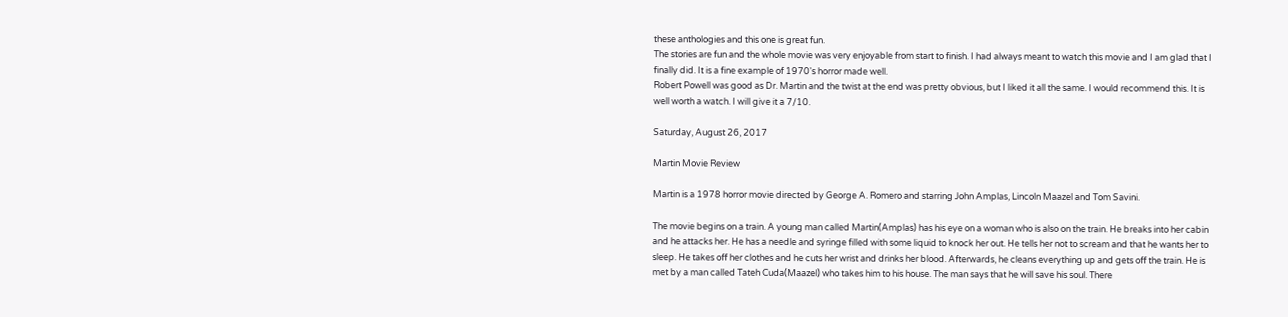these anthologies and this one is great fun.
The stories are fun and the whole movie was very enjoyable from start to finish. I had always meant to watch this movie and I am glad that I finally did. It is a fine example of 1970's horror made well.
Robert Powell was good as Dr. Martin and the twist at the end was pretty obvious, but I liked it all the same. I would recommend this. It is well worth a watch. I will give it a 7/10.

Saturday, August 26, 2017

Martin Movie Review

Martin is a 1978 horror movie directed by George A. Romero and starring John Amplas, Lincoln Maazel and Tom Savini.

The movie begins on a train. A young man called Martin(Amplas) has his eye on a woman who is also on the train. He breaks into her cabin and he attacks her. He has a needle and syringe filled with some liquid to knock her out. He tells her not to scream and that he wants her to sleep. He takes off her clothes and he cuts her wrist and drinks her blood. Afterwards, he cleans everything up and gets off the train. He is met by a man called Tateh Cuda(Maazel) who takes him to his house. The man says that he will save his soul. There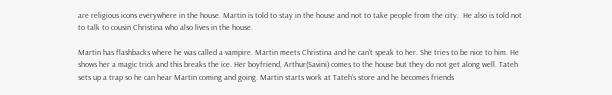are religious icons everywhere in the house. Martin is told to stay in the house and not to take people from the city.  He also is told not to talk to cousin Christina who also lives in the house.

Martin has flashbacks where he was called a vampire. Martin meets Christina and he can't speak to her. She tries to be nice to him. He shows her a magic trick and this breaks the ice. Her boyfriend, Arthur(Savini) comes to the house but they do not get along well. Tateh sets up a trap so he can hear Martin coming and going. Martin starts work at Tateh's store and he becomes friends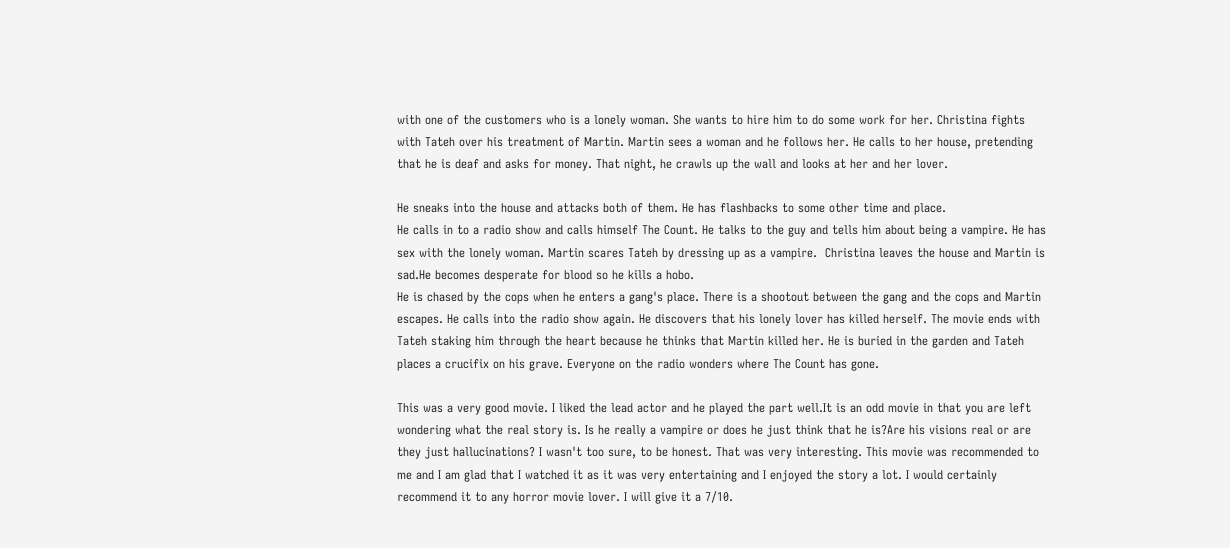with one of the customers who is a lonely woman. She wants to hire him to do some work for her. Christina fights with Tateh over his treatment of Martin. Martin sees a woman and he follows her. He calls to her house, pretending that he is deaf and asks for money. That night, he crawls up the wall and looks at her and her lover.

He sneaks into the house and attacks both of them. He has flashbacks to some other time and place.
He calls in to a radio show and calls himself The Count. He talks to the guy and tells him about being a vampire. He has sex with the lonely woman. Martin scares Tateh by dressing up as a vampire.  Christina leaves the house and Martin is sad.He becomes desperate for blood so he kills a hobo.
He is chased by the cops when he enters a gang's place. There is a shootout between the gang and the cops and Martin escapes. He calls into the radio show again. He discovers that his lonely lover has killed herself. The movie ends with Tateh staking him through the heart because he thinks that Martin killed her. He is buried in the garden and Tateh places a crucifix on his grave. Everyone on the radio wonders where The Count has gone.

This was a very good movie. I liked the lead actor and he played the part well.It is an odd movie in that you are left wondering what the real story is. Is he really a vampire or does he just think that he is?Are his visions real or are they just hallucinations? I wasn't too sure, to be honest. That was very interesting. This movie was recommended to me and I am glad that I watched it as it was very entertaining and I enjoyed the story a lot. I would certainly recommend it to any horror movie lover. I will give it a 7/10.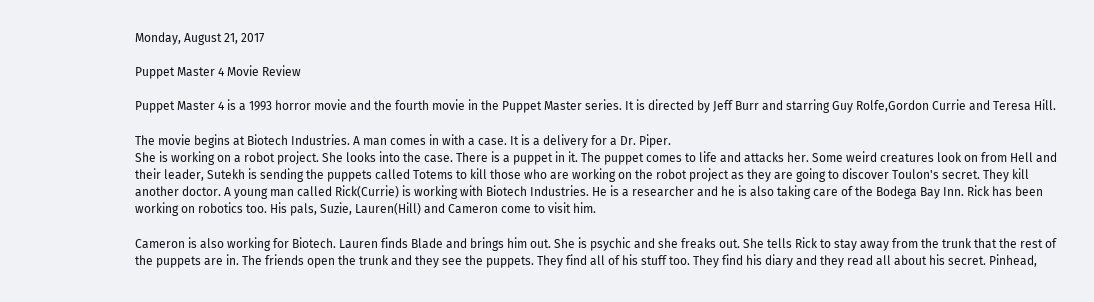Monday, August 21, 2017

Puppet Master 4 Movie Review

Puppet Master 4 is a 1993 horror movie and the fourth movie in the Puppet Master series. It is directed by Jeff Burr and starring Guy Rolfe,Gordon Currie and Teresa Hill.

The movie begins at Biotech Industries. A man comes in with a case. It is a delivery for a Dr. Piper.
She is working on a robot project. She looks into the case. There is a puppet in it. The puppet comes to life and attacks her. Some weird creatures look on from Hell and their leader, Sutekh is sending the puppets called Totems to kill those who are working on the robot project as they are going to discover Toulon's secret. They kill another doctor. A young man called Rick(Currie) is working with Biotech Industries. He is a researcher and he is also taking care of the Bodega Bay Inn. Rick has been working on robotics too. His pals, Suzie, Lauren(Hill) and Cameron come to visit him.

Cameron is also working for Biotech. Lauren finds Blade and brings him out. She is psychic and she freaks out. She tells Rick to stay away from the trunk that the rest of the puppets are in. The friends open the trunk and they see the puppets. They find all of his stuff too. They find his diary and they read all about his secret. Pinhead,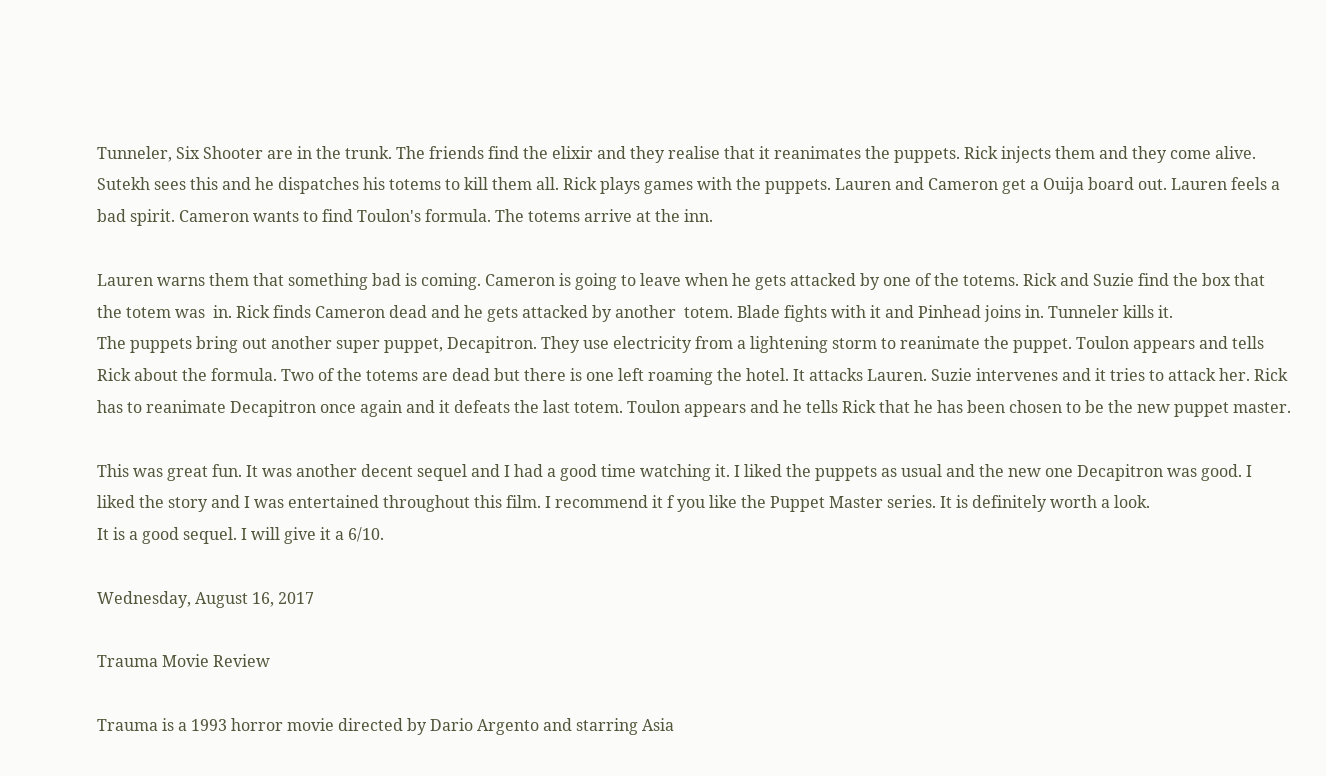Tunneler, Six Shooter are in the trunk. The friends find the elixir and they realise that it reanimates the puppets. Rick injects them and they come alive. Sutekh sees this and he dispatches his totems to kill them all. Rick plays games with the puppets. Lauren and Cameron get a Ouija board out. Lauren feels a bad spirit. Cameron wants to find Toulon's formula. The totems arrive at the inn.

Lauren warns them that something bad is coming. Cameron is going to leave when he gets attacked by one of the totems. Rick and Suzie find the box that the totem was  in. Rick finds Cameron dead and he gets attacked by another  totem. Blade fights with it and Pinhead joins in. Tunneler kills it.
The puppets bring out another super puppet, Decapitron. They use electricity from a lightening storm to reanimate the puppet. Toulon appears and tells Rick about the formula. Two of the totems are dead but there is one left roaming the hotel. It attacks Lauren. Suzie intervenes and it tries to attack her. Rick has to reanimate Decapitron once again and it defeats the last totem. Toulon appears and he tells Rick that he has been chosen to be the new puppet master.

This was great fun. It was another decent sequel and I had a good time watching it. I liked the puppets as usual and the new one Decapitron was good. I liked the story and I was entertained throughout this film. I recommend it f you like the Puppet Master series. It is definitely worth a look.
It is a good sequel. I will give it a 6/10.

Wednesday, August 16, 2017

Trauma Movie Review

Trauma is a 1993 horror movie directed by Dario Argento and starring Asia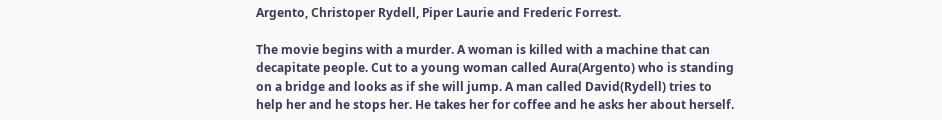Argento, Christoper Rydell, Piper Laurie and Frederic Forrest.

The movie begins with a murder. A woman is killed with a machine that can decapitate people. Cut to a young woman called Aura(Argento) who is standing on a bridge and looks as if she will jump. A man called David(Rydell) tries to help her and he stops her. He takes her for coffee and he asks her about herself.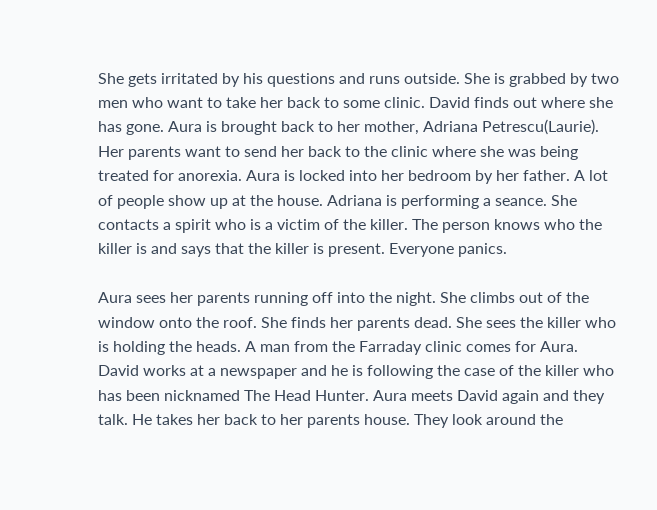She gets irritated by his questions and runs outside. She is grabbed by two men who want to take her back to some clinic. David finds out where she has gone. Aura is brought back to her mother, Adriana Petrescu(Laurie). Her parents want to send her back to the clinic where she was being treated for anorexia. Aura is locked into her bedroom by her father. A lot of people show up at the house. Adriana is performing a seance. She contacts a spirit who is a victim of the killer. The person knows who the killer is and says that the killer is present. Everyone panics.

Aura sees her parents running off into the night. She climbs out of the window onto the roof. She finds her parents dead. She sees the killer who is holding the heads. A man from the Farraday clinic comes for Aura. David works at a newspaper and he is following the case of the killer who has been nicknamed The Head Hunter. Aura meets David again and they talk. He takes her back to her parents house. They look around the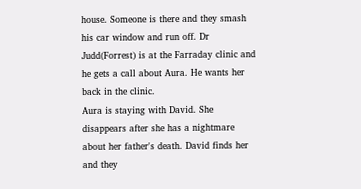house. Someone is there and they smash his car window and run off. Dr Judd(Forrest) is at the Farraday clinic and he gets a call about Aura. He wants her back in the clinic.
Aura is staying with David. She disappears after she has a nightmare about her father's death. David finds her and they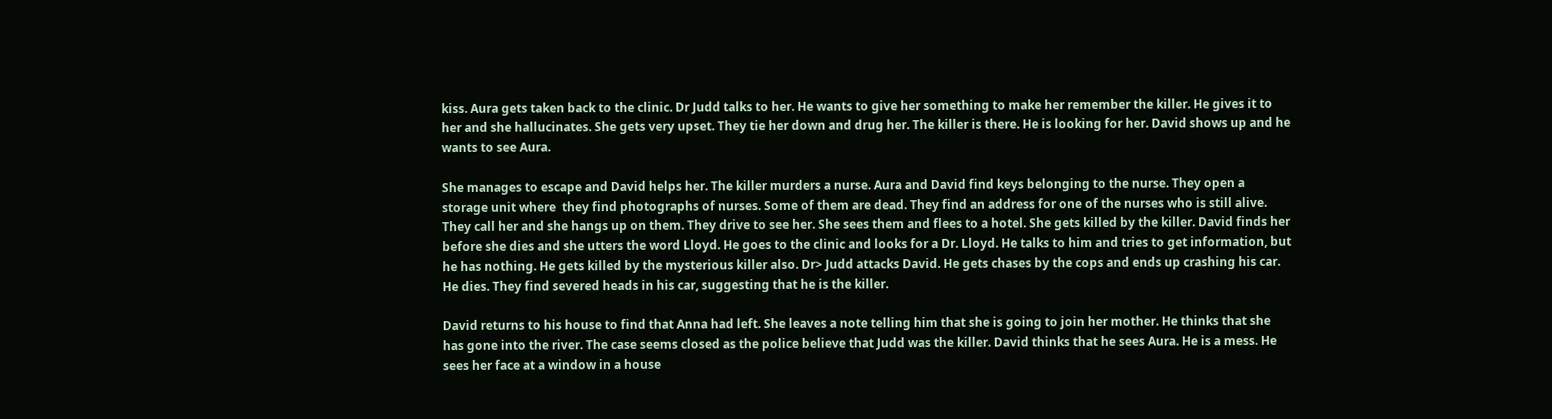kiss. Aura gets taken back to the clinic. Dr Judd talks to her. He wants to give her something to make her remember the killer. He gives it to her and she hallucinates. She gets very upset. They tie her down and drug her. The killer is there. He is looking for her. David shows up and he wants to see Aura.

She manages to escape and David helps her. The killer murders a nurse. Aura and David find keys belonging to the nurse. They open a storage unit where  they find photographs of nurses. Some of them are dead. They find an address for one of the nurses who is still alive. They call her and she hangs up on them. They drive to see her. She sees them and flees to a hotel. She gets killed by the killer. David finds her before she dies and she utters the word Lloyd. He goes to the clinic and looks for a Dr. Lloyd. He talks to him and tries to get information, but he has nothing. He gets killed by the mysterious killer also. Dr> Judd attacks David. He gets chases by the cops and ends up crashing his car. He dies. They find severed heads in his car, suggesting that he is the killer.

David returns to his house to find that Anna had left. She leaves a note telling him that she is going to join her mother. He thinks that she has gone into the river. The case seems closed as the police believe that Judd was the killer. David thinks that he sees Aura. He is a mess. He sees her face at a window in a house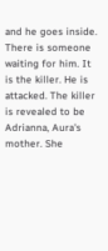and he goes inside. There is someone waiting for him. It is the killer. He is attacked. The killer is revealed to be Adrianna, Aura's mother. She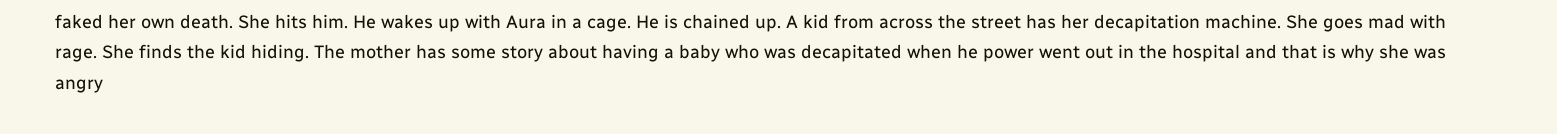faked her own death. She hits him. He wakes up with Aura in a cage. He is chained up. A kid from across the street has her decapitation machine. She goes mad with rage. She finds the kid hiding. The mother has some story about having a baby who was decapitated when he power went out in the hospital and that is why she was angry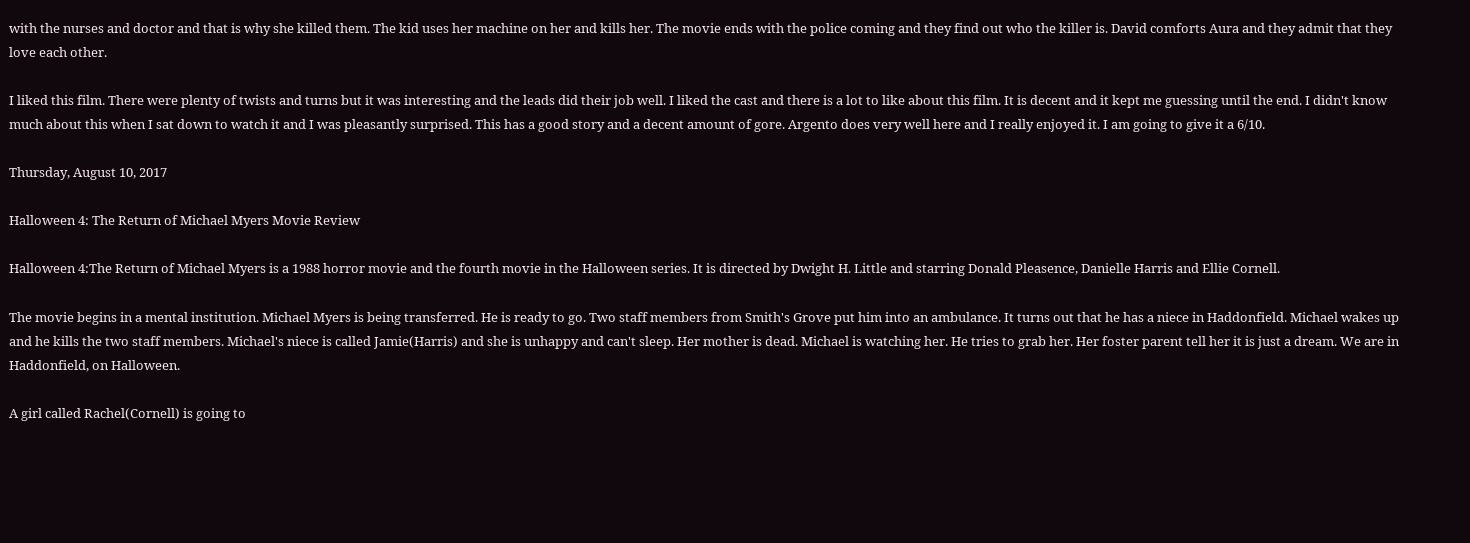with the nurses and doctor and that is why she killed them. The kid uses her machine on her and kills her. The movie ends with the police coming and they find out who the killer is. David comforts Aura and they admit that they love each other.

I liked this film. There were plenty of twists and turns but it was interesting and the leads did their job well. I liked the cast and there is a lot to like about this film. It is decent and it kept me guessing until the end. I didn't know much about this when I sat down to watch it and I was pleasantly surprised. This has a good story and a decent amount of gore. Argento does very well here and I really enjoyed it. I am going to give it a 6/10.

Thursday, August 10, 2017

Halloween 4: The Return of Michael Myers Movie Review

Halloween 4:The Return of Michael Myers is a 1988 horror movie and the fourth movie in the Halloween series. It is directed by Dwight H. Little and starring Donald Pleasence, Danielle Harris and Ellie Cornell.

The movie begins in a mental institution. Michael Myers is being transferred. He is ready to go. Two staff members from Smith's Grove put him into an ambulance. It turns out that he has a niece in Haddonfield. Michael wakes up and he kills the two staff members. Michael's niece is called Jamie(Harris) and she is unhappy and can't sleep. Her mother is dead. Michael is watching her. He tries to grab her. Her foster parent tell her it is just a dream. We are in Haddonfield, on Halloween.

A girl called Rachel(Cornell) is going to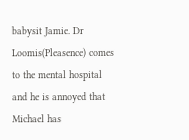babysit Jamie. Dr Loomis(Pleasence) comes to the mental hospital and he is annoyed that Michael has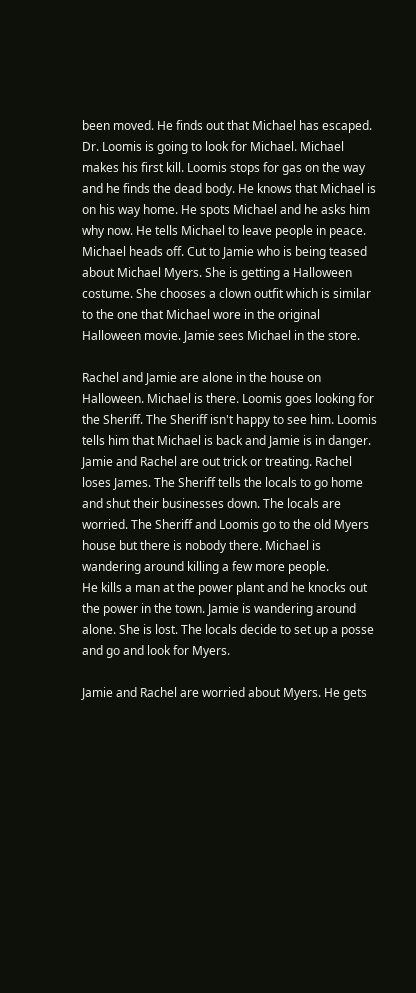been moved. He finds out that Michael has escaped. Dr. Loomis is going to look for Michael. Michael makes his first kill. Loomis stops for gas on the way and he finds the dead body. He knows that Michael is on his way home. He spots Michael and he asks him why now. He tells Michael to leave people in peace. Michael heads off. Cut to Jamie who is being teased about Michael Myers. She is getting a Halloween costume. She chooses a clown outfit which is similar to the one that Michael wore in the original Halloween movie. Jamie sees Michael in the store.

Rachel and Jamie are alone in the house on Halloween. Michael is there. Loomis goes looking for the Sheriff. The Sheriff isn't happy to see him. Loomis tells him that Michael is back and Jamie is in danger. Jamie and Rachel are out trick or treating. Rachel loses James. The Sheriff tells the locals to go home and shut their businesses down. The locals are worried. The Sheriff and Loomis go to the old Myers house but there is nobody there. Michael is wandering around killing a few more people.
He kills a man at the power plant and he knocks out the power in the town. Jamie is wandering around alone. She is lost. The locals decide to set up a posse and go and look for Myers.

Jamie and Rachel are worried about Myers. He gets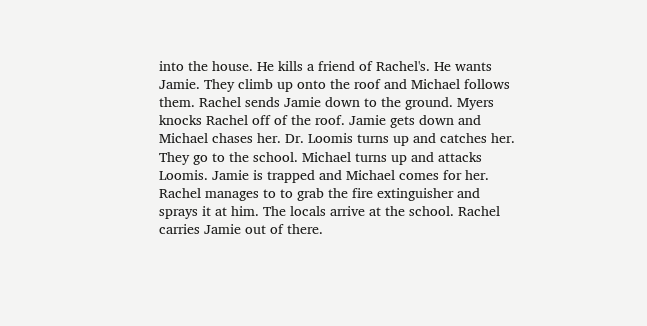into the house. He kills a friend of Rachel's. He wants Jamie. They climb up onto the roof and Michael follows them. Rachel sends Jamie down to the ground. Myers knocks Rachel off of the roof. Jamie gets down and Michael chases her. Dr. Loomis turns up and catches her. They go to the school. Michael turns up and attacks Loomis. Jamie is trapped and Michael comes for her. Rachel manages to to grab the fire extinguisher and sprays it at him. The locals arrive at the school. Rachel carries Jamie out of there.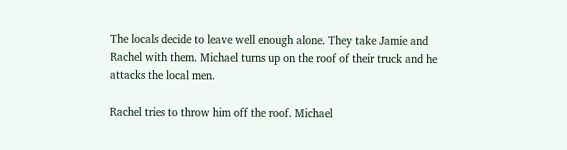The locals decide to leave well enough alone. They take Jamie and Rachel with them. Michael turns up on the roof of their truck and he attacks the local men.

Rachel tries to throw him off the roof. Michael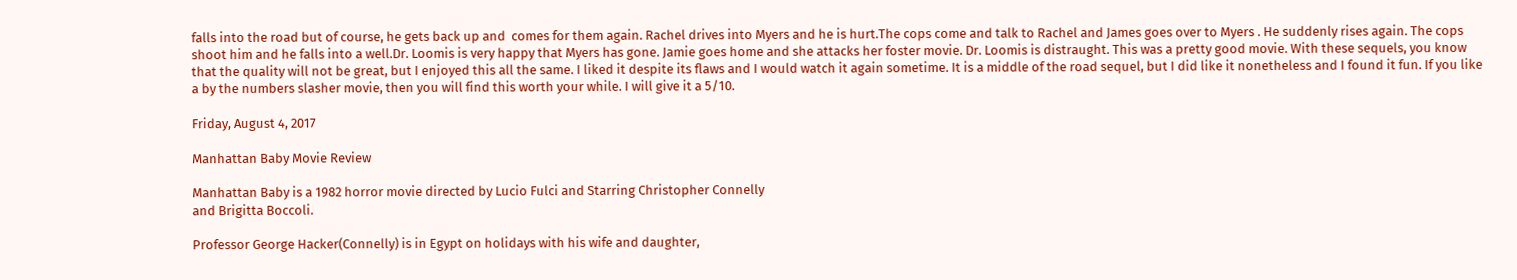falls into the road but of course, he gets back up and  comes for them again. Rachel drives into Myers and he is hurt.The cops come and talk to Rachel and James goes over to Myers . He suddenly rises again. The cops shoot him and he falls into a well.Dr. Loomis is very happy that Myers has gone. Jamie goes home and she attacks her foster movie. Dr. Loomis is distraught. This was a pretty good movie. With these sequels, you know that the quality will not be great, but I enjoyed this all the same. I liked it despite its flaws and I would watch it again sometime. It is a middle of the road sequel, but I did like it nonetheless and I found it fun. If you like a by the numbers slasher movie, then you will find this worth your while. I will give it a 5/10.

Friday, August 4, 2017

Manhattan Baby Movie Review

Manhattan Baby is a 1982 horror movie directed by Lucio Fulci and Starring Christopher Connelly
and Brigitta Boccoli.

Professor George Hacker(Connelly) is in Egypt on holidays with his wife and daughter,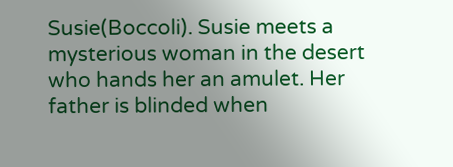Susie(Boccoli). Susie meets a mysterious woman in the desert who hands her an amulet. Her father is blinded when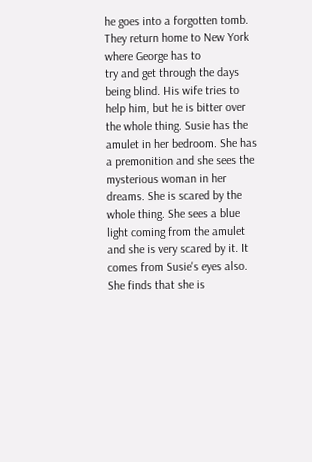he goes into a forgotten tomb. They return home to New York where George has to
try and get through the days being blind. His wife tries to help him, but he is bitter over the whole thing. Susie has the amulet in her bedroom. She has a premonition and she sees the mysterious woman in her dreams. She is scared by the whole thing. She sees a blue light coming from the amulet and she is very scared by it. It comes from Susie's eyes also. She finds that she is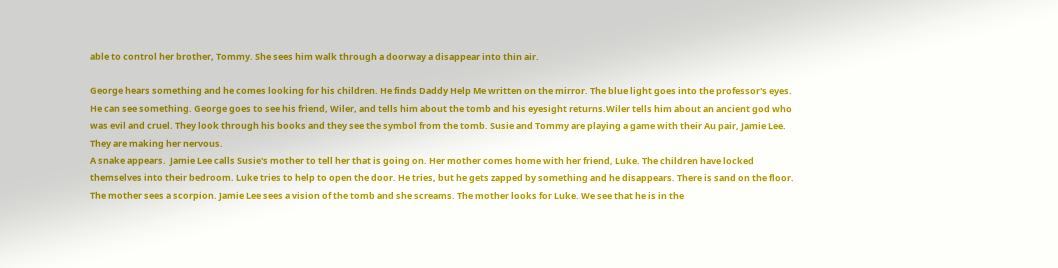able to control her brother, Tommy. She sees him walk through a doorway a disappear into thin air.

George hears something and he comes looking for his children. He finds Daddy Help Me written on the mirror. The blue light goes into the professor's eyes. He can see something. George goes to see his friend, Wiler, and tells him about the tomb and his eyesight returns.Wiler tells him about an ancient god who was evil and cruel. They look through his books and they see the symbol from the tomb. Susie and Tommy are playing a game with their Au pair, Jamie Lee. They are making her nervous.
A snake appears.  Jamie Lee calls Susie's mother to tell her that is going on. Her mother comes home with her friend, Luke. The children have locked themselves into their bedroom. Luke tries to help to open the door. He tries, but he gets zapped by something and he disappears. There is sand on the floor. The mother sees a scorpion. Jamie Lee sees a vision of the tomb and she screams. The mother looks for Luke. We see that he is in the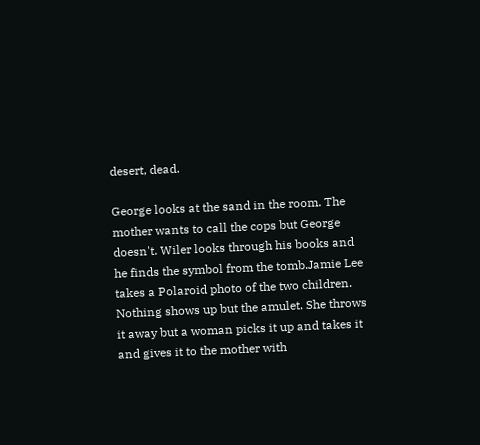desert, dead.

George looks at the sand in the room. The mother wants to call the cops but George doesn't. Wiler looks through his books and he finds the symbol from the tomb.Jamie Lee takes a Polaroid photo of the two children. Nothing shows up but the amulet. She throws it away but a woman picks it up and takes it and gives it to the mother with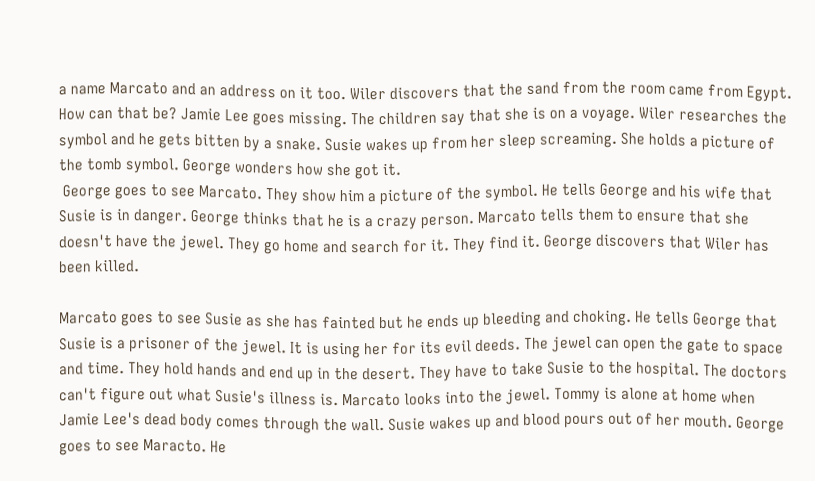a name Marcato and an address on it too. Wiler discovers that the sand from the room came from Egypt. How can that be? Jamie Lee goes missing. The children say that she is on a voyage. Wiler researches the symbol and he gets bitten by a snake. Susie wakes up from her sleep screaming. She holds a picture of the tomb symbol. George wonders how she got it.
 George goes to see Marcato. They show him a picture of the symbol. He tells George and his wife that Susie is in danger. George thinks that he is a crazy person. Marcato tells them to ensure that she doesn't have the jewel. They go home and search for it. They find it. George discovers that Wiler has been killed.

Marcato goes to see Susie as she has fainted but he ends up bleeding and choking. He tells George that Susie is a prisoner of the jewel. It is using her for its evil deeds. The jewel can open the gate to space and time. They hold hands and end up in the desert. They have to take Susie to the hospital. The doctors can't figure out what Susie's illness is. Marcato looks into the jewel. Tommy is alone at home when Jamie Lee's dead body comes through the wall. Susie wakes up and blood pours out of her mouth. George goes to see Maracto. He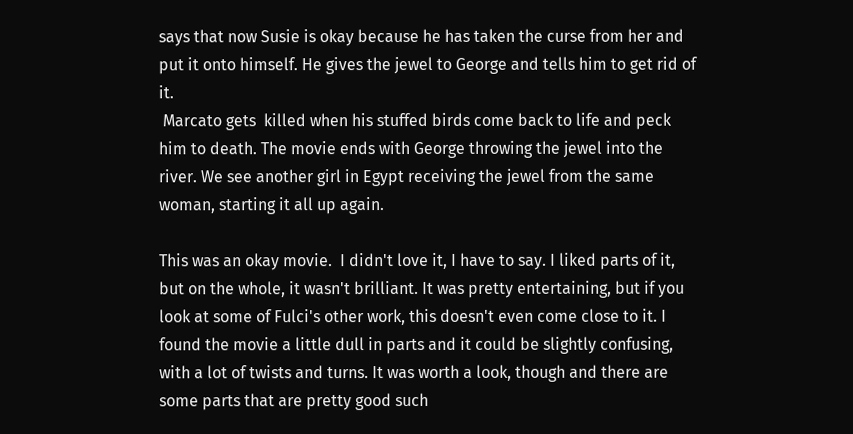says that now Susie is okay because he has taken the curse from her and put it onto himself. He gives the jewel to George and tells him to get rid of it.
 Marcato gets  killed when his stuffed birds come back to life and peck him to death. The movie ends with George throwing the jewel into the river. We see another girl in Egypt receiving the jewel from the same woman, starting it all up again.

This was an okay movie.  I didn't love it, I have to say. I liked parts of it, but on the whole, it wasn't brilliant. It was pretty entertaining, but if you look at some of Fulci's other work, this doesn't even come close to it. I found the movie a little dull in parts and it could be slightly confusing, with a lot of twists and turns. It was worth a look, though and there are some parts that are pretty good such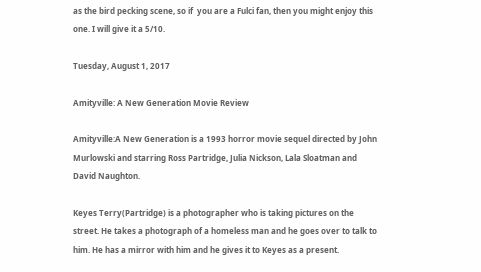as the bird pecking scene, so if  you are a Fulci fan, then you might enjoy this one. I will give it a 5/10.

Tuesday, August 1, 2017

Amityville: A New Generation Movie Review

Amityville:A New Generation is a 1993 horror movie sequel directed by John Murlowski and starring Ross Partridge, Julia Nickson, Lala Sloatman and David Naughton.

Keyes Terry(Partridge) is a photographer who is taking pictures on the street. He takes a photograph of a homeless man and he goes over to talk to him. He has a mirror with him and he gives it to Keyes as a present.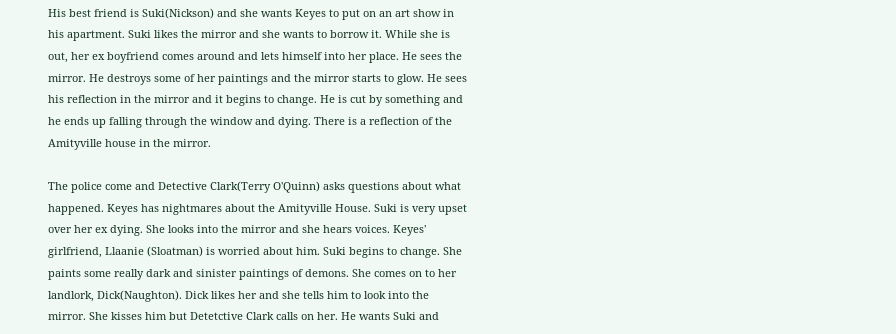His best friend is Suki(Nickson) and she wants Keyes to put on an art show in his apartment. Suki likes the mirror and she wants to borrow it. While she is out, her ex boyfriend comes around and lets himself into her place. He sees the mirror. He destroys some of her paintings and the mirror starts to glow. He sees his reflection in the mirror and it begins to change. He is cut by something and he ends up falling through the window and dying. There is a reflection of the Amityville house in the mirror.

The police come and Detective Clark(Terry O'Quinn) asks questions about what happened. Keyes has nightmares about the Amityville House. Suki is very upset over her ex dying. She looks into the mirror and she hears voices. Keyes' girlfriend, Llaanie (Sloatman) is worried about him. Suki begins to change. She paints some really dark and sinister paintings of demons. She comes on to her landlork, Dick(Naughton). Dick likes her and she tells him to look into the mirror. She kisses him but Detetctive Clark calls on her. He wants Suki and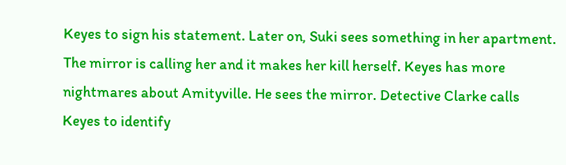Keyes to sign his statement. Later on, Suki sees something in her apartment. The mirror is calling her and it makes her kill herself. Keyes has more nightmares about Amityville. He sees the mirror. Detective Clarke calls Keyes to identify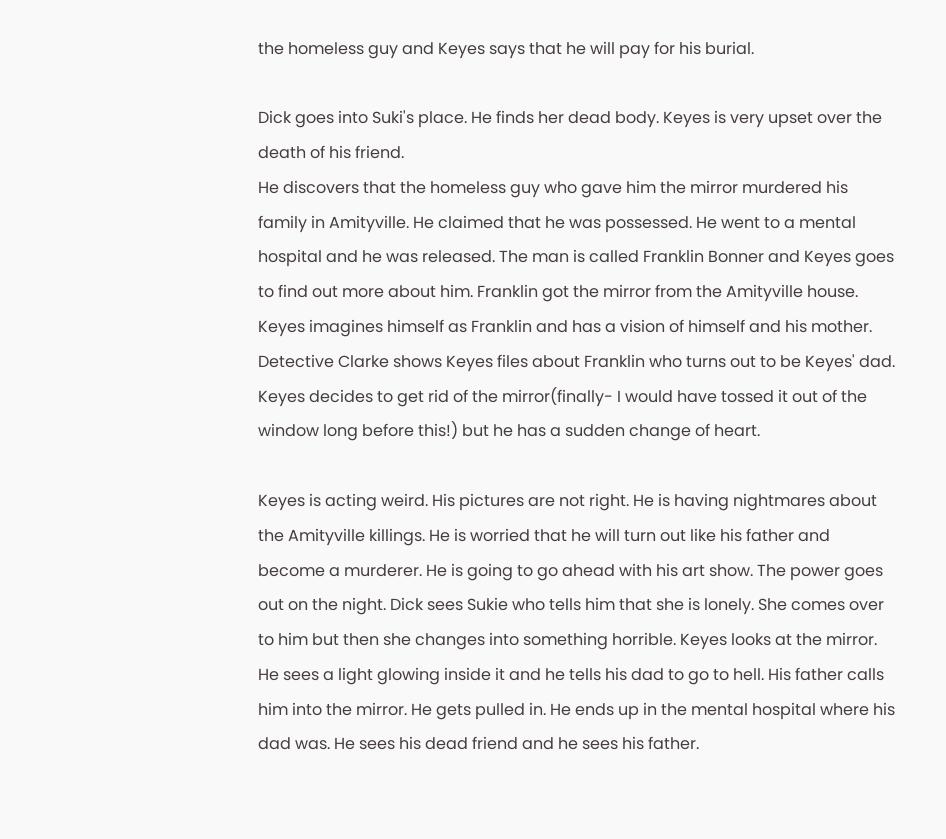the homeless guy and Keyes says that he will pay for his burial.

Dick goes into Suki's place. He finds her dead body. Keyes is very upset over the death of his friend.
He discovers that the homeless guy who gave him the mirror murdered his family in Amityville. He claimed that he was possessed. He went to a mental hospital and he was released. The man is called Franklin Bonner and Keyes goes to find out more about him. Franklin got the mirror from the Amityville house. Keyes imagines himself as Franklin and has a vision of himself and his mother.
Detective Clarke shows Keyes files about Franklin who turns out to be Keyes' dad. Keyes decides to get rid of the mirror(finally- I would have tossed it out of the window long before this!) but he has a sudden change of heart.

Keyes is acting weird. His pictures are not right. He is having nightmares about the Amityville killings. He is worried that he will turn out like his father and become a murderer. He is going to go ahead with his art show. The power goes out on the night. Dick sees Sukie who tells him that she is lonely. She comes over to him but then she changes into something horrible. Keyes looks at the mirror. He sees a light glowing inside it and he tells his dad to go to hell. His father calls him into the mirror. He gets pulled in. He ends up in the mental hospital where his dad was. He sees his dead friend and he sees his father.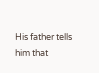His father tells him that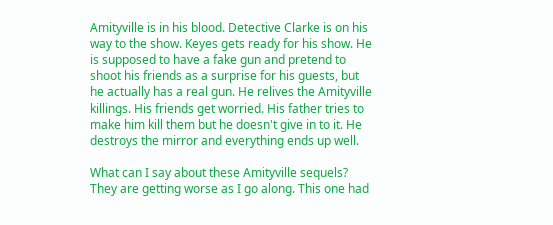Amityville is in his blood. Detective Clarke is on his way to the show. Keyes gets ready for his show. He is supposed to have a fake gun and pretend to shoot his friends as a surprise for his guests, but he actually has a real gun. He relives the Amityville killings. His friends get worried. His father tries to make him kill them but he doesn't give in to it. He destroys the mirror and everything ends up well.

What can I say about these Amityville sequels? They are getting worse as I go along. This one had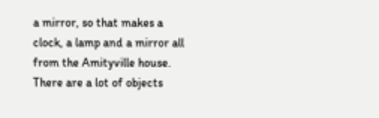a mirror, so that makes a clock, a lamp and a mirror all from the Amityville house. There are a lot of objects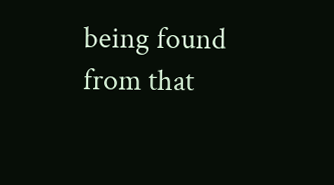being found from that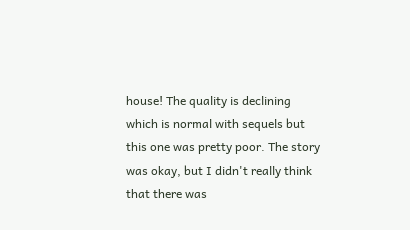house! The quality is declining which is normal with sequels but this one was pretty poor. The story was okay, but I didn't really think that there was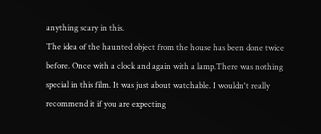anything scary in this.
The idea of the haunted object from the house has been done twice before. Once with a clock and again with a lamp.There was nothing special in this film. It was just about watchable. I wouldn't really recommend it if you are expecting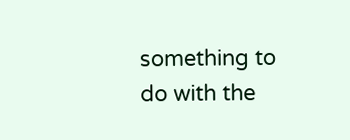something to do with the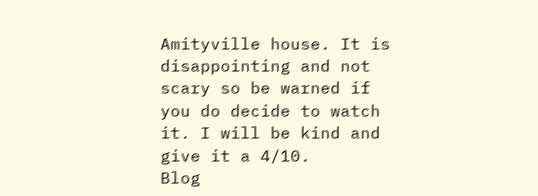Amityville house. It is disappointing and not scary so be warned if you do decide to watch it. I will be kind and give it a 4/10.
Blog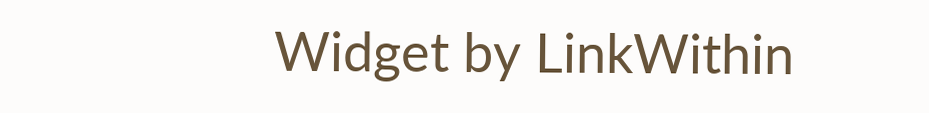Widget by LinkWithin